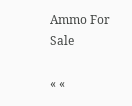Ammo For Sale

« «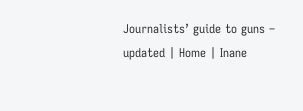Journalists’ guide to guns – updated | Home | Inane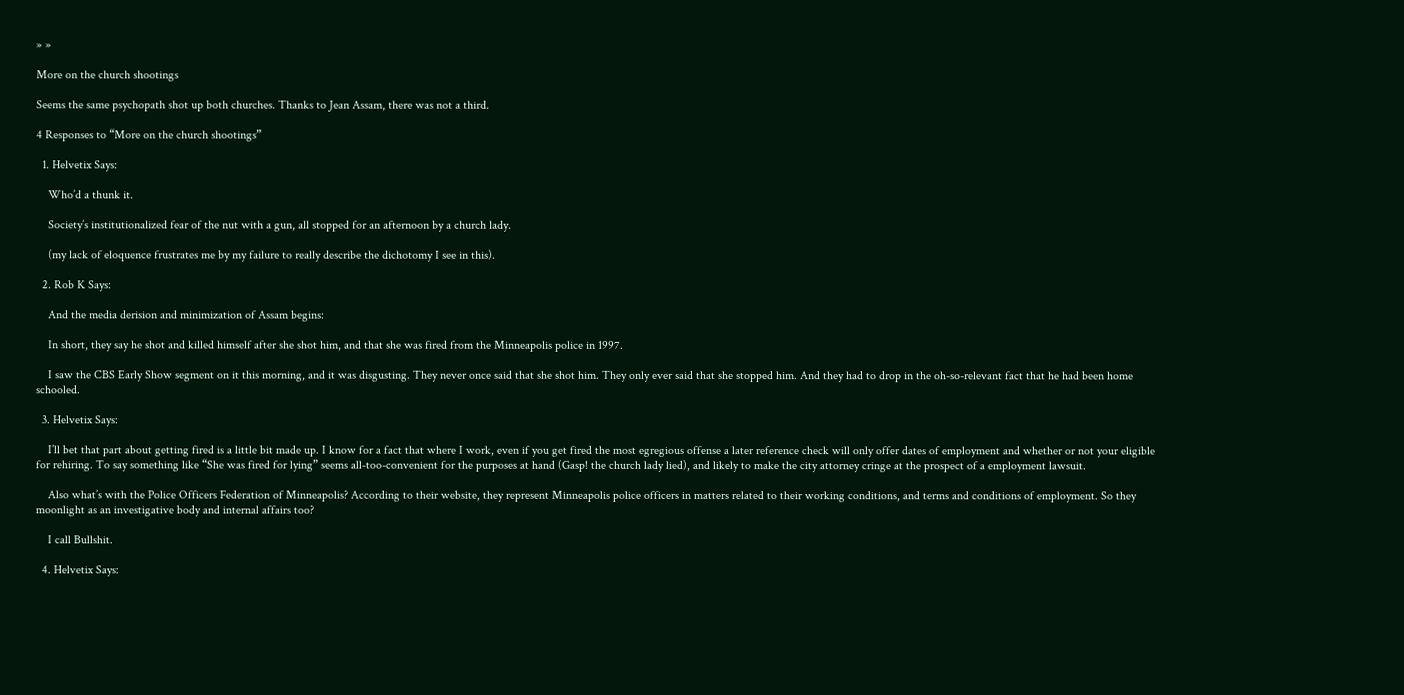» »

More on the church shootings

Seems the same psychopath shot up both churches. Thanks to Jean Assam, there was not a third.

4 Responses to “More on the church shootings”

  1. Helvetix Says:

    Who’d a thunk it.

    Society’s institutionalized fear of the nut with a gun, all stopped for an afternoon by a church lady.

    (my lack of eloquence frustrates me by my failure to really describe the dichotomy I see in this).

  2. Rob K Says:

    And the media derision and minimization of Assam begins:

    In short, they say he shot and killed himself after she shot him, and that she was fired from the Minneapolis police in 1997.

    I saw the CBS Early Show segment on it this morning, and it was disgusting. They never once said that she shot him. They only ever said that she stopped him. And they had to drop in the oh-so-relevant fact that he had been home schooled.

  3. Helvetix Says:

    I’ll bet that part about getting fired is a little bit made up. I know for a fact that where I work, even if you get fired the most egregious offense a later reference check will only offer dates of employment and whether or not your eligible for rehiring. To say something like “She was fired for lying” seems all-too-convenient for the purposes at hand (Gasp! the church lady lied), and likely to make the city attorney cringe at the prospect of a employment lawsuit.

    Also what’s with the Police Officers Federation of Minneapolis? According to their website, they represent Minneapolis police officers in matters related to their working conditions, and terms and conditions of employment. So they moonlight as an investigative body and internal affairs too?

    I call Bullshit.

  4. Helvetix Says: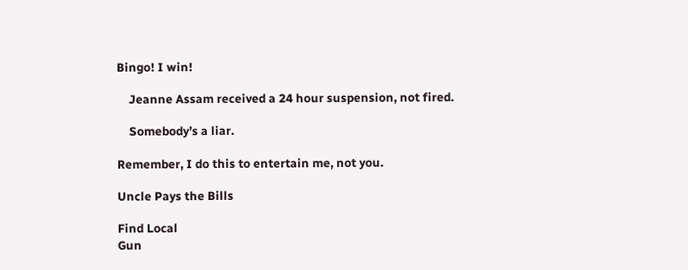Bingo! I win!

    Jeanne Assam received a 24 hour suspension, not fired.

    Somebody’s a liar.

Remember, I do this to entertain me, not you.

Uncle Pays the Bills

Find Local
Gun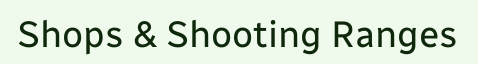Shops & Shooting Ranges